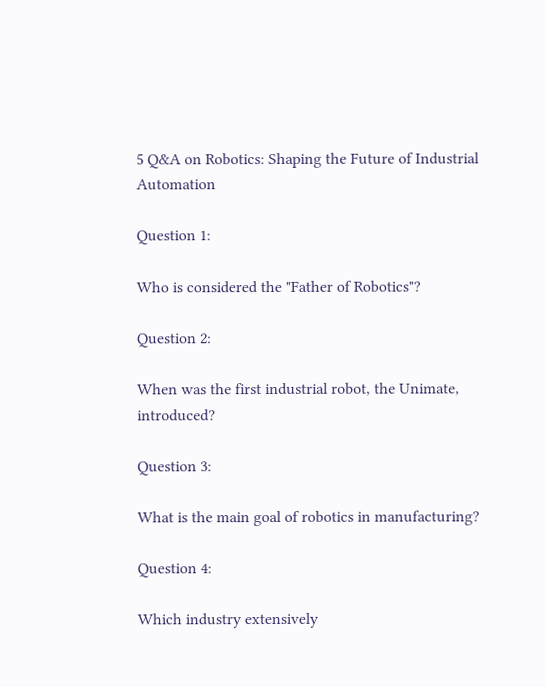5 Q&A on Robotics: Shaping the Future of Industrial Automation

Question 1:

Who is considered the "Father of Robotics"?

Question 2:

When was the first industrial robot, the Unimate, introduced?

Question 3:

What is the main goal of robotics in manufacturing?

Question 4:

Which industry extensively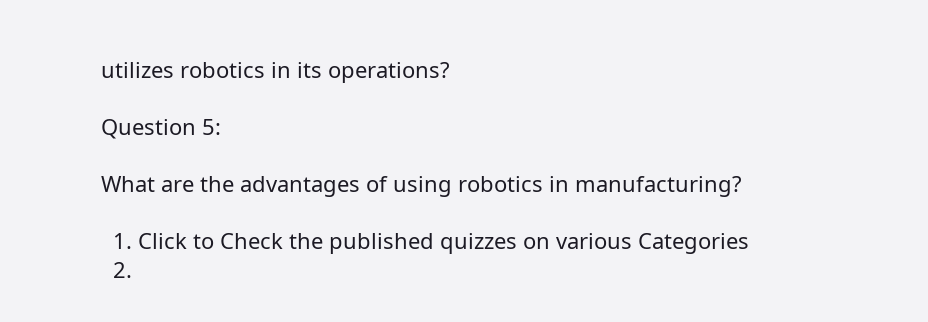utilizes robotics in its operations?

Question 5:

What are the advantages of using robotics in manufacturing?

  1. Click to Check the published quizzes on various Categories
  2.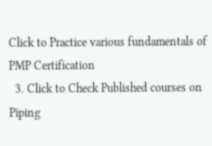Click to Practice various fundamentals of PMP Certification
  3. Click to Check Published courses on Piping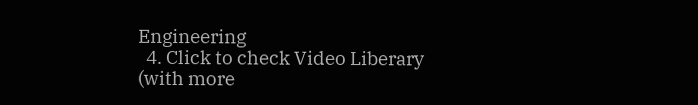Engineering
  4. Click to check Video Liberary (with more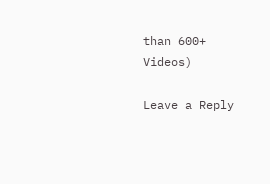than 600+ Videos)

Leave a Reply